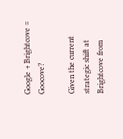Google + Brightcove = Goocove?

Given the current strategic shift at Brightcove from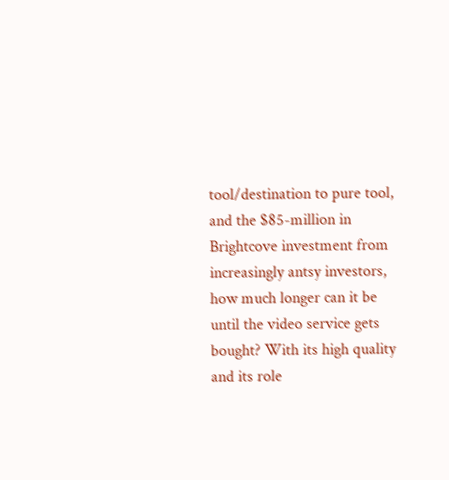tool/destination to pure tool, and the $85-million in Brightcove investment from increasingly antsy investors, how much longer can it be until the video service gets bought? With its high quality and its role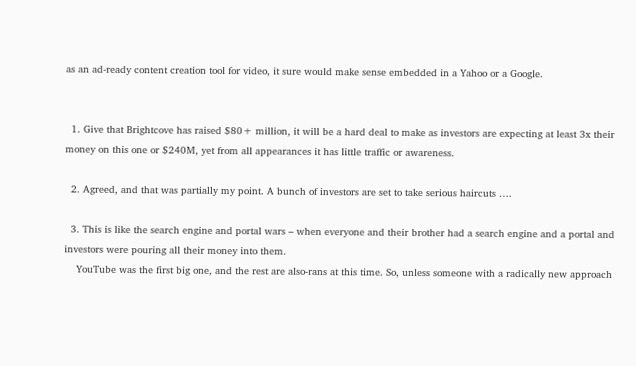as an ad-ready content creation tool for video, it sure would make sense embedded in a Yahoo or a Google.


  1. Give that Brightcove has raised $80+ million, it will be a hard deal to make as investors are expecting at least 3x their money on this one or $240M, yet from all appearances it has little traffic or awareness.

  2. Agreed, and that was partially my point. A bunch of investors are set to take serious haircuts ….

  3. This is like the search engine and portal wars – when everyone and their brother had a search engine and a portal and investors were pouring all their money into them.
    YouTube was the first big one, and the rest are also-rans at this time. So, unless someone with a radically new approach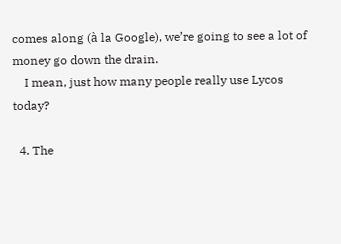comes along (à la Google), we’re going to see a lot of money go down the drain.
    I mean, just how many people really use Lycos today?

  4. The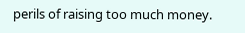perils of raising too much money.